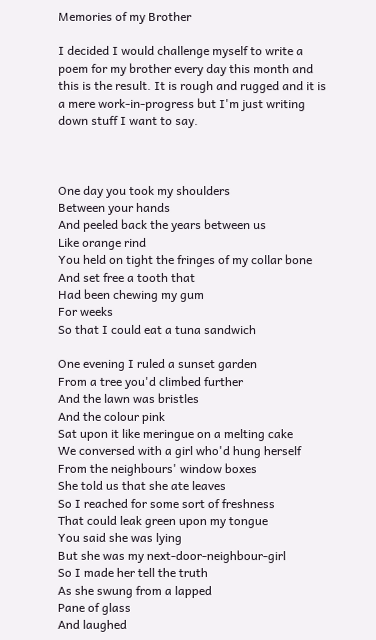Memories of my Brother

I decided I would challenge myself to write a poem for my brother every day this month and this is the result. It is rough and rugged and it is a mere work-in-progress but I'm just writing down stuff I want to say.



One day you took my shoulders
Between your hands
And peeled back the years between us
Like orange rind
You held on tight the fringes of my collar bone
And set free a tooth that
Had been chewing my gum
For weeks
So that I could eat a tuna sandwich

One evening I ruled a sunset garden
From a tree you'd climbed further
And the lawn was bristles
And the colour pink
Sat upon it like meringue on a melting cake
We conversed with a girl who'd hung herself
From the neighbours' window boxes
She told us that she ate leaves
So I reached for some sort of freshness
That could leak green upon my tongue
You said she was lying
But she was my next-door-neighbour-girl
So I made her tell the truth
As she swung from a lapped
Pane of glass
And laughed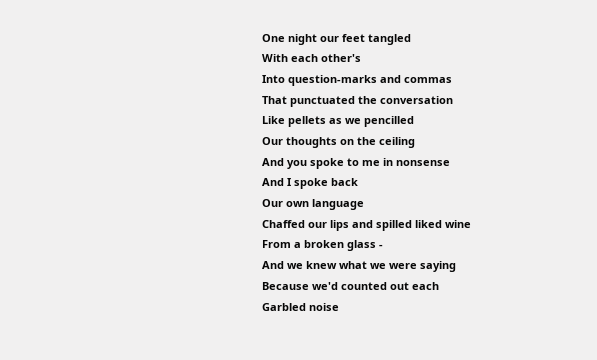One night our feet tangled
With each other's
Into question-marks and commas
That punctuated the conversation
Like pellets as we pencilled
Our thoughts on the ceiling
And you spoke to me in nonsense
And I spoke back
Our own language
Chaffed our lips and spilled liked wine
From a broken glass -
And we knew what we were saying
Because we'd counted out each
Garbled noise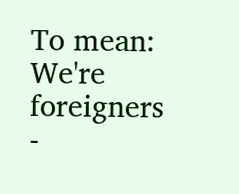To mean:
We're foreigners -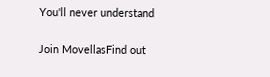You'll never understand

Join MovellasFind out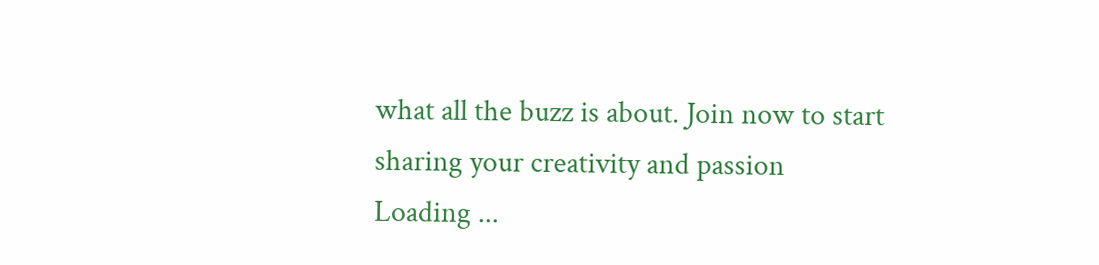what all the buzz is about. Join now to start sharing your creativity and passion
Loading ...